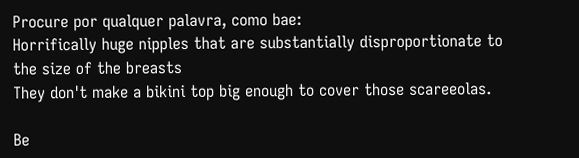Procure por qualquer palavra, como bae:
Horrifically huge nipples that are substantially disproportionate to the size of the breasts
They don't make a bikini top big enough to cover those scareeolas.

Be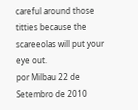careful around those titties because the scareeolas will put your eye out.
por Milbau 22 de Setembro de 2010